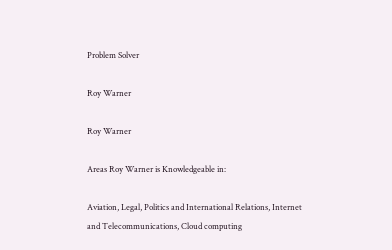Problem Solver

Roy Warner

Roy Warner

Areas Roy Warner is Knowledgeable in:

Aviation, Legal, Politics and International Relations, Internet and Telecommunications, Cloud computing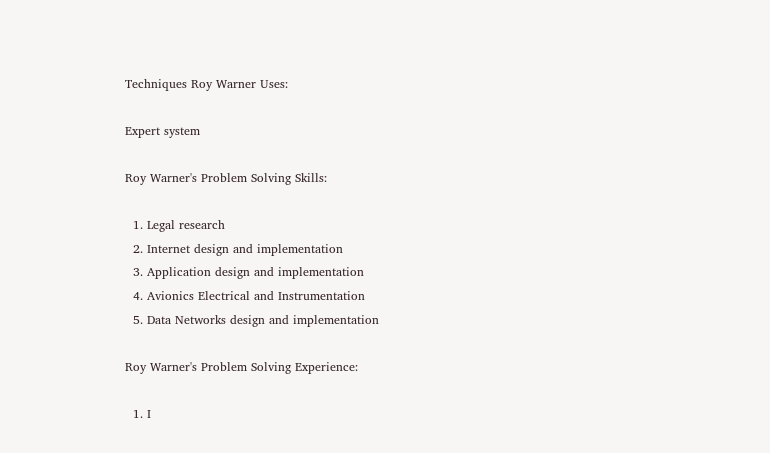Techniques Roy Warner Uses:

Expert system

Roy Warner's Problem Solving Skills:

  1. Legal research
  2. Internet design and implementation
  3. Application design and implementation
  4. Avionics Electrical and Instrumentation
  5. Data Networks design and implementation

Roy Warner's Problem Solving Experience:

  1. I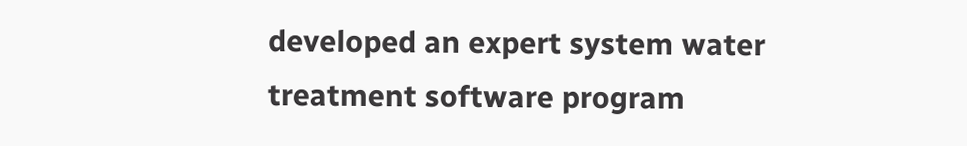developed an expert system water treatment software program